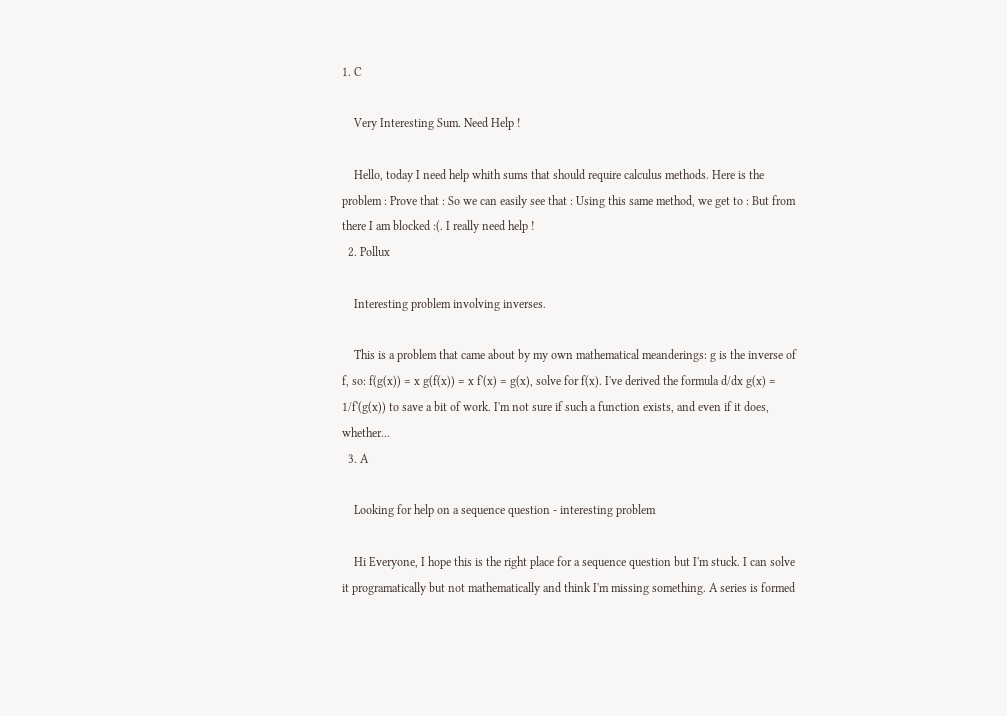1. C

    Very Interesting Sum. Need Help !

    Hello, today I need help whith sums that should require calculus methods. Here is the problem : Prove that : So we can easily see that : Using this same method, we get to : But from there I am blocked :(. I really need help !
  2. Pollux

    Interesting problem involving inverses.

    This is a problem that came about by my own mathematical meanderings: g is the inverse of f, so: f(g(x)) = x g(f(x)) = x f'(x) = g(x), solve for f(x). I've derived the formula d/dx g(x) = 1/f'(g(x)) to save a bit of work. I'm not sure if such a function exists, and even if it does, whether...
  3. A

    Looking for help on a sequence question - interesting problem

    Hi Everyone, I hope this is the right place for a sequence question but I'm stuck. I can solve it programatically but not mathematically and think I'm missing something. A series is formed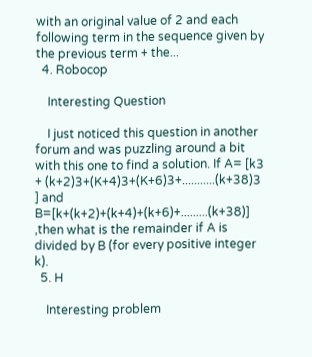with an original value of 2 and each following term in the sequence given by the previous term + the...
  4. Robocop

    Interesting Question

    I just noticed this question in another forum and was puzzling around a bit with this one to find a solution. If A= [k3 + (k+2)3+(K+4)3+(K+6)3+...........(k+38)3 ] and B=[k+(k+2)+(k+4)+(k+6)+.........(k+38)] ,then what is the remainder if A is divided by B (for every positive integer k).
  5. H

    Interesting problem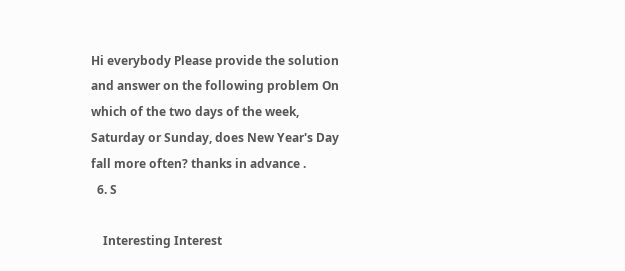Hi everybody Please provide the solution and answer on the following problem On which of the two days of the week, Saturday or Sunday, does New Year's Day fall more often? thanks in advance .
  6. S

    Interesting Interest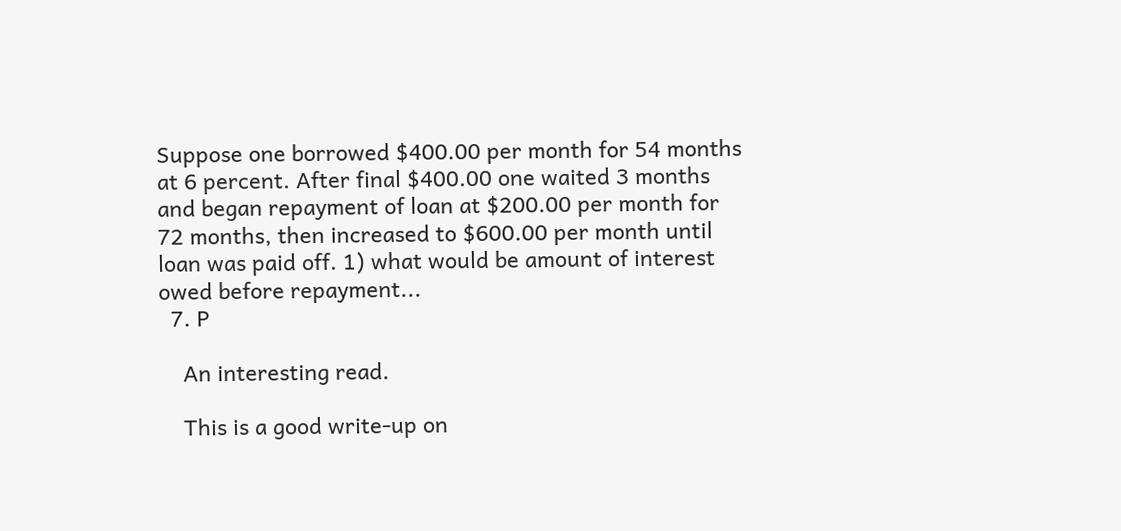Suppose one borrowed $400.00 per month for 54 months at 6 percent. After final $400.00 one waited 3 months and began repayment of loan at $200.00 per month for 72 months, then increased to $600.00 per month until loan was paid off. 1) what would be amount of interest owed before repayment...
  7. P

    An interesting read.

    This is a good write-up on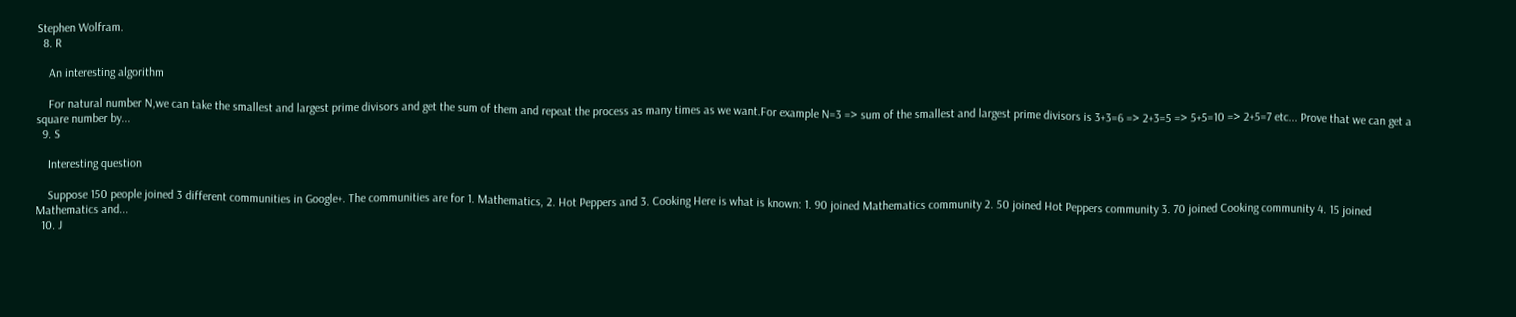Stephen Wolfram.
  8. R

    An interesting algorithm

    For natural number N,we can take the smallest and largest prime divisors and get the sum of them and repeat the process as many times as we want.For example N=3 => sum of the smallest and largest prime divisors is 3+3=6 => 2+3=5 => 5+5=10 => 2+5=7 etc... Prove that we can get a square number by...
  9. S

    Interesting question

    Suppose 150 people joined 3 different communities in Google+. The communities are for 1. Mathematics, 2. Hot Peppers and 3. Cooking Here is what is known: 1. 90 joined Mathematics community 2. 50 joined Hot Peppers community 3. 70 joined Cooking community 4. 15 joined Mathematics and...
  10. J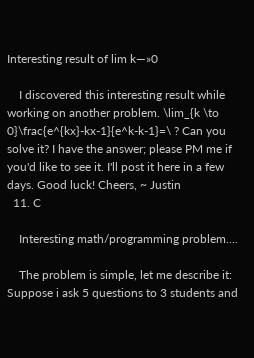Interesting result of lim k—»0

    I discovered this interesting result while working on another problem. \lim_{k \to 0}\frac{e^{kx}-kx-1}{e^k-k-1}=\ ? Can you solve it? I have the answer; please PM me if you'd like to see it. I'll post it here in a few days. Good luck! Cheers, ~ Justin
  11. C

    Interesting math/programming problem....

    The problem is simple, let me describe it: Suppose i ask 5 questions to 3 students and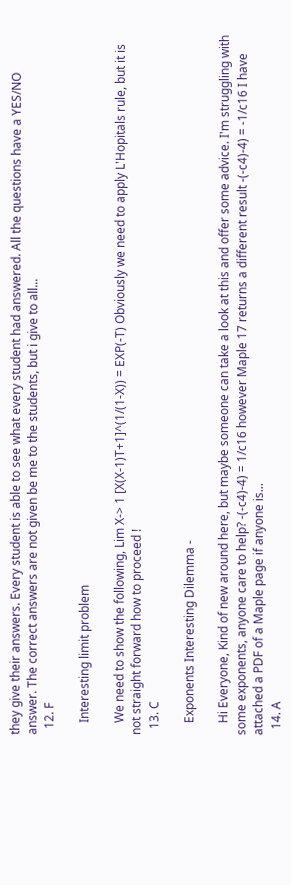they give their answers. Every student is able to see what every student had answered. All the questions have a YES/NO answer. The correct answers are not given be me to the students, but i give to all...
  12. F

    Interesting limit problem

    We need to show the following, Lim X-> 1 [X(X-1)T+1]^(1/(1-X)) = EXP(-T) Obviously we need to apply L'Hopitals rule, but it is not straight forward how to proceed !
  13. C

    Exponents Interesting Dilemma -

    Hi Everyone, Kind of new around here, but maybe someone can take a look at this and offer some advice. I'm struggling with some exponents, anyone care to help? -(-c4)-4) = 1/c16 however Maple 17 returns a different result -(-c4)-4) = -1/c16 I have attached a PDF of a Maple page if anyone is...
  14. A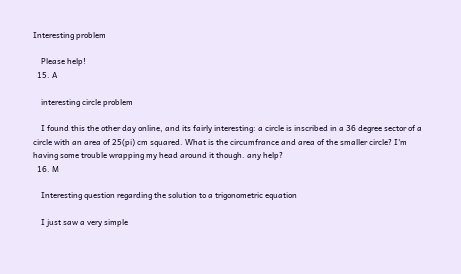Interesting problem

    Please help!
  15. A

    interesting circle problem

    I found this the other day online, and its fairly interesting: a circle is inscribed in a 36 degree sector of a circle with an area of 25(pi) cm squared. What is the circumfrance and area of the smaller circle? I'm having some trouble wrapping my head around it though. any help?
  16. M

    Interesting question regarding the solution to a trigonometric equation

    I just saw a very simple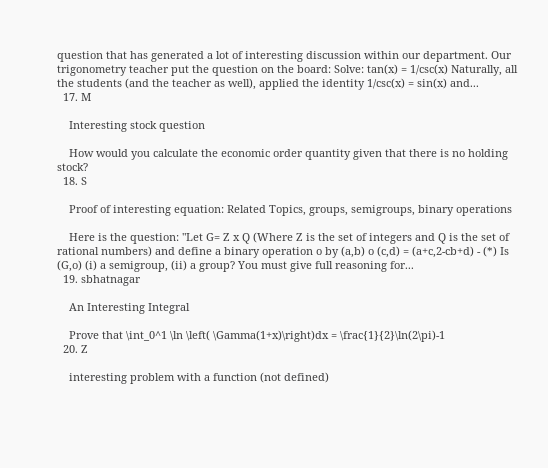question that has generated a lot of interesting discussion within our department. Our trigonometry teacher put the question on the board: Solve: tan(x) = 1/csc(x) Naturally, all the students (and the teacher as well), applied the identity 1/csc(x) = sin(x) and...
  17. M

    Interesting stock question

    How would you calculate the economic order quantity given that there is no holding stock?
  18. S

    Proof of interesting equation: Related Topics, groups, semigroups, binary operations

    Here is the question: "Let G= Z x Q (Where Z is the set of integers and Q is the set of rational numbers) and define a binary operation o by (a,b) o (c,d) = (a+c,2-cb+d) - (*) Is (G,o) (i) a semigroup, (ii) a group? You must give full reasoning for...
  19. sbhatnagar

    An Interesting Integral

    Prove that \int_0^1 \ln \left( \Gamma(1+x)\right)dx = \frac{1}{2}\ln(2\pi)-1
  20. Z

    interesting problem with a function (not defined)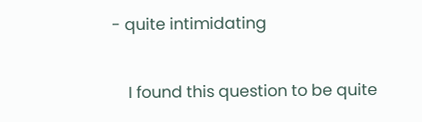- quite intimidating

    I found this question to be quite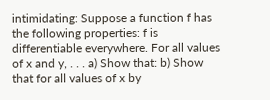intimidating: Suppose a function f has the following properties: f is differentiable everywhere. For all values of x and y, . . . a) Show that: b) Show that for all values of x by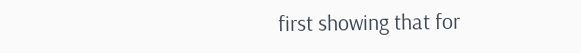first showing that for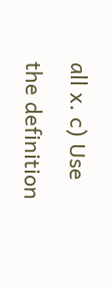all x. c) Use the definition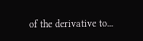of the derivative to...